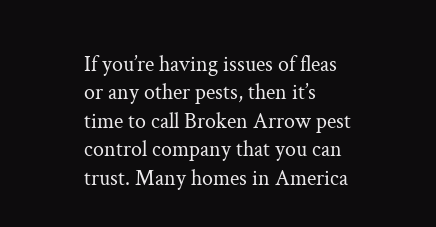If you’re having issues of fleas or any other pests, then it’s time to call Broken Arrow pest control company that you can trust. Many homes in America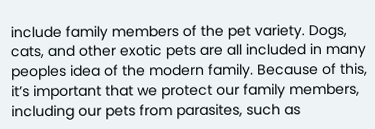include family members of the pet variety. Dogs, cats, and other exotic pets are all included in many peoples idea of the modern family. Because of this, it’s important that we protect our family members, including our pets from parasites, such as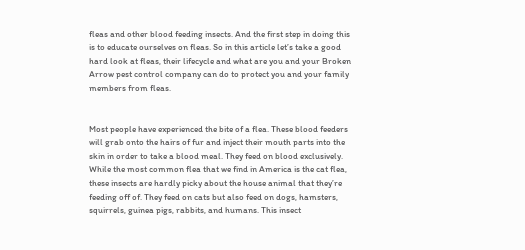fleas and other blood feeding insects. And the first step in doing this is to educate ourselves on fleas. So in this article let’s take a good hard look at fleas, their lifecycle and what are you and your Broken Arrow pest control company can do to protect you and your family members from fleas.


Most people have experienced the bite of a flea. These blood feeders will grab onto the hairs of fur and inject their mouth parts into the skin in order to take a blood meal. They feed on blood exclusively. While the most common flea that we find in America is the cat flea, these insects are hardly picky about the house animal that they’re feeding off of. They feed on cats but also feed on dogs, hamsters, squirrels, guinea pigs, rabbits, and humans. This insect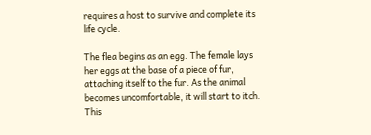requires a host to survive and complete its life cycle.

The flea begins as an egg. The female lays her eggs at the base of a piece of fur, attaching itself to the fur. As the animal becomes uncomfortable, it will start to itch. This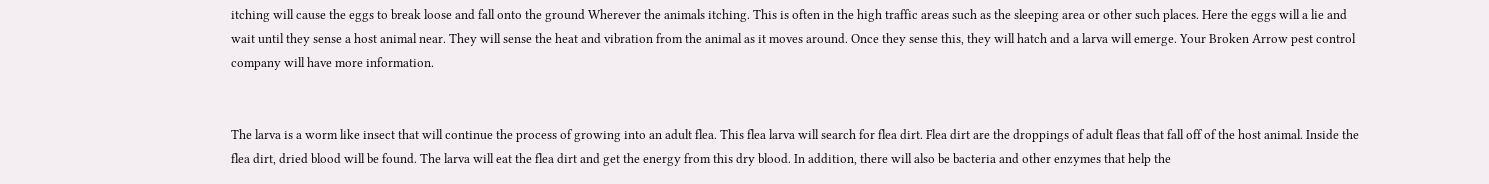itching will cause the eggs to break loose and fall onto the ground Wherever the animals itching. This is often in the high traffic areas such as the sleeping area or other such places. Here the eggs will a lie and wait until they sense a host animal near. They will sense the heat and vibration from the animal as it moves around. Once they sense this, they will hatch and a larva will emerge. Your Broken Arrow pest control company will have more information.


The larva is a worm like insect that will continue the process of growing into an adult flea. This flea larva will search for flea dirt. Flea dirt are the droppings of adult fleas that fall off of the host animal. Inside the flea dirt, dried blood will be found. The larva will eat the flea dirt and get the energy from this dry blood. In addition, there will also be bacteria and other enzymes that help the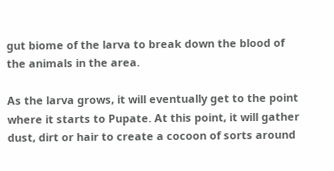gut biome of the larva to break down the blood of the animals in the area.

As the larva grows, it will eventually get to the point where it starts to Pupate. At this point, it will gather dust, dirt or hair to create a cocoon of sorts around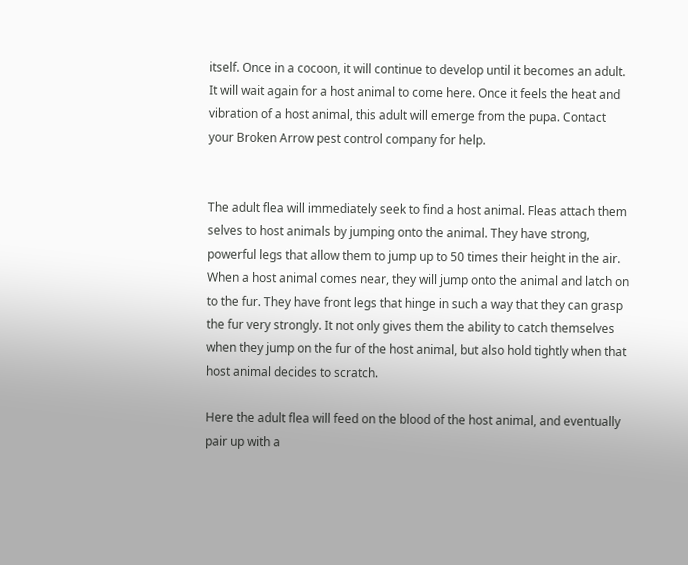itself. Once in a cocoon, it will continue to develop until it becomes an adult. It will wait again for a host animal to come here. Once it feels the heat and vibration of a host animal, this adult will emerge from the pupa. Contact your Broken Arrow pest control company for help.


The adult flea will immediately seek to find a host animal. Fleas attach them selves to host animals by jumping onto the animal. They have strong, powerful legs that allow them to jump up to 50 times their height in the air. When a host animal comes near, they will jump onto the animal and latch on to the fur. They have front legs that hinge in such a way that they can grasp the fur very strongly. It not only gives them the ability to catch themselves when they jump on the fur of the host animal, but also hold tightly when that host animal decides to scratch.

Here the adult flea will feed on the blood of the host animal, and eventually pair up with a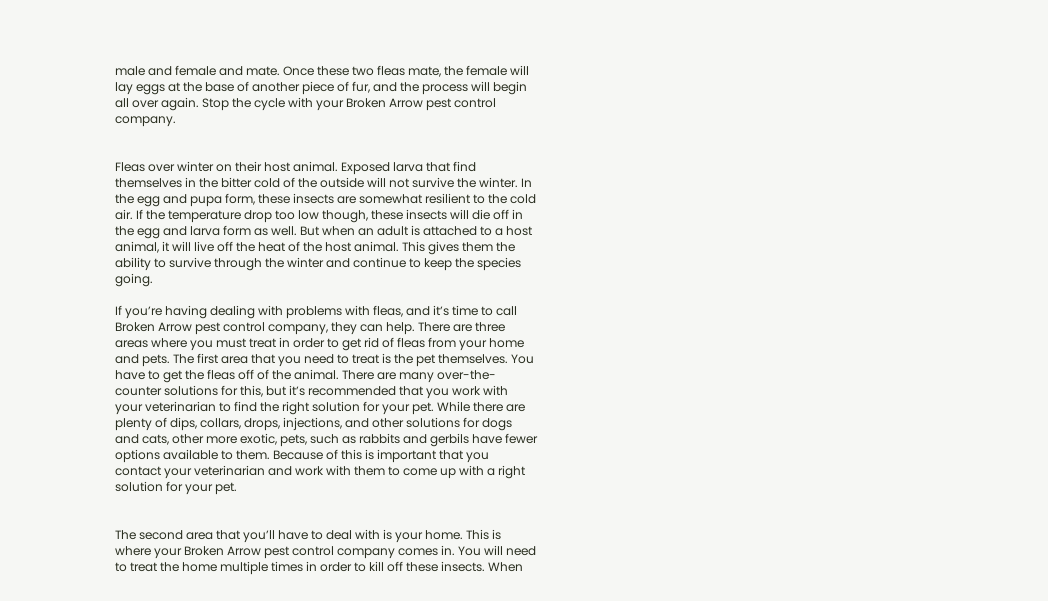male and female and mate. Once these two fleas mate, the female will lay eggs at the base of another piece of fur, and the process will begin all over again. Stop the cycle with your Broken Arrow pest control company.


Fleas over winter on their host animal. Exposed larva that find themselves in the bitter cold of the outside will not survive the winter. In the egg and pupa form, these insects are somewhat resilient to the cold air. If the temperature drop too low though, these insects will die off in the egg and larva form as well. But when an adult is attached to a host animal, it will live off the heat of the host animal. This gives them the ability to survive through the winter and continue to keep the species going.

If you’re having dealing with problems with fleas, and it’s time to call Broken Arrow pest control company, they can help. There are three areas where you must treat in order to get rid of fleas from your home and pets. The first area that you need to treat is the pet themselves. You have to get the fleas off of the animal. There are many over-the-counter solutions for this, but it’s recommended that you work with your veterinarian to find the right solution for your pet. While there are plenty of dips, collars, drops, injections, and other solutions for dogs and cats, other more exotic, pets, such as rabbits and gerbils have fewer options available to them. Because of this is important that you contact your veterinarian and work with them to come up with a right solution for your pet.


The second area that you’ll have to deal with is your home. This is where your Broken Arrow pest control company comes in. You will need to treat the home multiple times in order to kill off these insects. When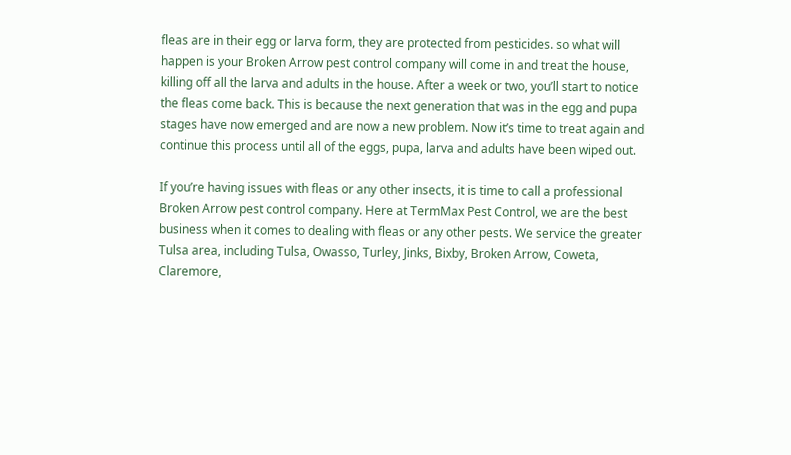fleas are in their egg or larva form, they are protected from pesticides. so what will happen is your Broken Arrow pest control company will come in and treat the house, killing off all the larva and adults in the house. After a week or two, you’ll start to notice the fleas come back. This is because the next generation that was in the egg and pupa stages have now emerged and are now a new problem. Now it’s time to treat again and continue this process until all of the eggs, pupa, larva and adults have been wiped out.

If you’re having issues with fleas or any other insects, it is time to call a professional Broken Arrow pest control company. Here at TermMax Pest Control, we are the best business when it comes to dealing with fleas or any other pests. We service the greater Tulsa area, including Tulsa, Owasso, Turley, Jinks, Bixby, Broken Arrow, Coweta, Claremore,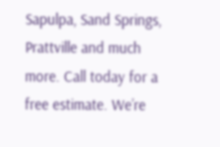Sapulpa, Sand Springs, Prattville and much more. Call today for a free estimate. We’re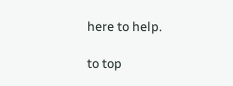here to help.

to top